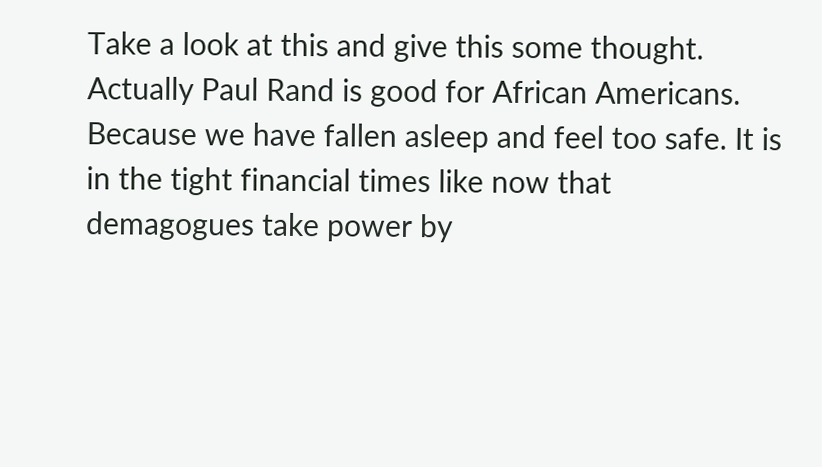Take a look at this and give this some thought. Actually Paul Rand is good for African Americans. Because we have fallen asleep and feel too safe. It is in the tight financial times like now that demagogues take power by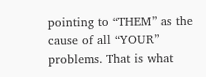pointing to “THEM” as the cause of all “YOUR” problems. That is what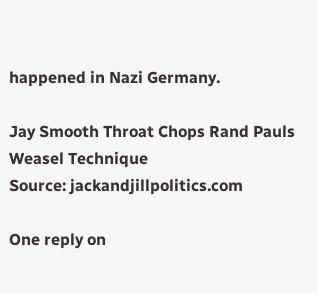happened in Nazi Germany.

Jay Smooth Throat Chops Rand Pauls Weasel Technique
Source: jackandjillpolitics.com

One reply on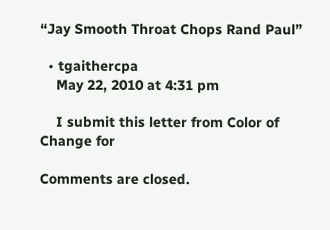“Jay Smooth Throat Chops Rand Paul”

  • tgaithercpa
    May 22, 2010 at 4:31 pm

    I submit this letter from Color of Change for

Comments are closed.